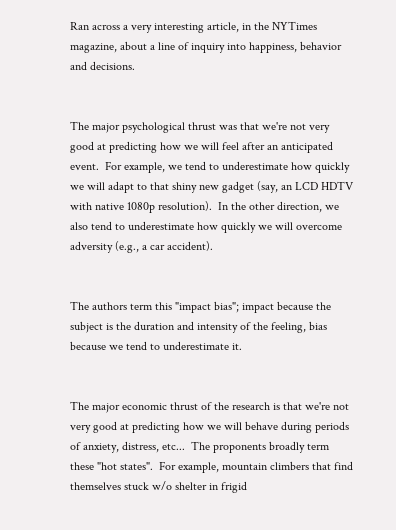Ran across a very interesting article, in the NYTimes magazine, about a line of inquiry into happiness, behavior and decisions.


The major psychological thrust was that we're not very good at predicting how we will feel after an anticipated event.  For example, we tend to underestimate how quickly we will adapt to that shiny new gadget (say, an LCD HDTV with native 1080p resolution).  In the other direction, we also tend to underestimate how quickly we will overcome adversity (e.g., a car accident).


The authors term this "impact bias"; impact because the subject is the duration and intensity of the feeling, bias because we tend to underestimate it.


The major economic thrust of the research is that we're not very good at predicting how we will behave during periods of anxiety, distress, etc...  The proponents broadly term these "hot states".  For example, mountain climbers that find themselves stuck w/o shelter in frigid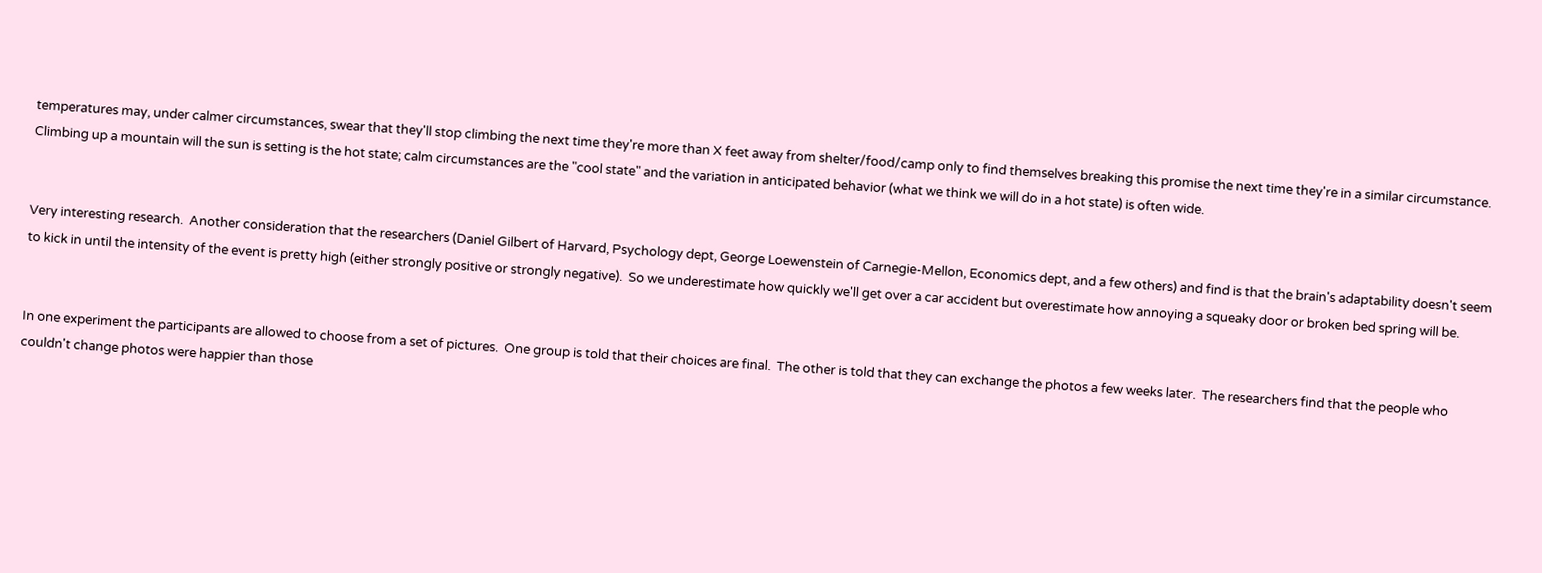temperatures may, under calmer circumstances, swear that they'll stop climbing the next time they're more than X feet away from shelter/food/camp only to find themselves breaking this promise the next time they're in a similar circumstance.  Climbing up a mountain will the sun is setting is the hot state; calm circumstances are the "cool state" and the variation in anticipated behavior (what we think we will do in a hot state) is often wide.


Very interesting research.  Another consideration that the researchers (Daniel Gilbert of Harvard, Psychology dept, George Loewenstein of Carnegie-Mellon, Economics dept, and a few others) and find is that the brain's adaptability doesn't seem to kick in until the intensity of the event is pretty high (either strongly positive or strongly negative).  So we underestimate how quickly we'll get over a car accident but overestimate how annoying a squeaky door or broken bed spring will be.


In one experiment the participants are allowed to choose from a set of pictures.  One group is told that their choices are final.  The other is told that they can exchange the photos a few weeks later.  The researchers find that the people who couldn't change photos were happier than those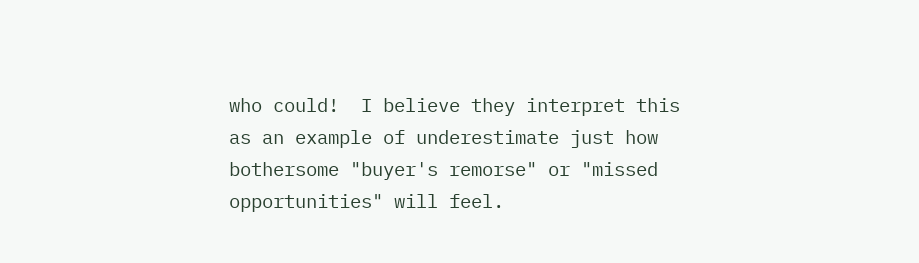who could!  I believe they interpret this as an example of underestimate just how bothersome "buyer's remorse" or "missed opportunities" will feel.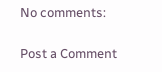No comments:

Post a Comment